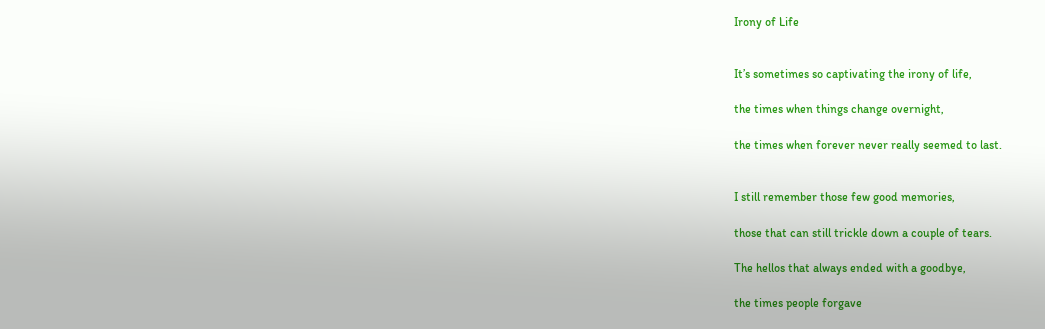Irony of Life


It’s sometimes so captivating the irony of life,

the times when things change overnight,

the times when forever never really seemed to last.


I still remember those few good memories,

those that can still trickle down a couple of tears.

The hellos that always ended with a goodbye,

the times people forgave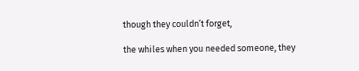though they couldn’t forget,

the whiles when you needed someone, they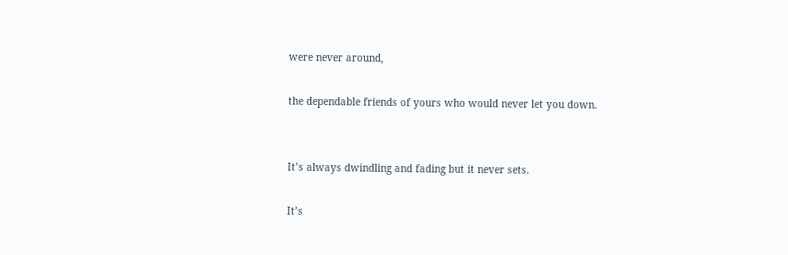were never around,

the dependable friends of yours who would never let you down.


It’s always dwindling and fading but it never sets.

It’s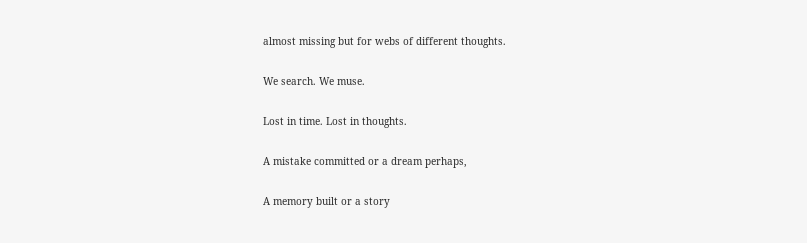almost missing but for webs of different thoughts.

We search. We muse.

Lost in time. Lost in thoughts.

A mistake committed or a dream perhaps,

A memory built or a story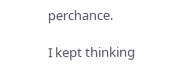perchance.

I kept thinking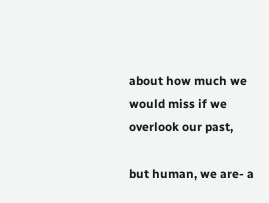about how much we would miss if we overlook our past,

but human, we are- a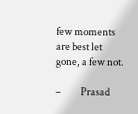few moments are best let gone, a few not.

–          Prasad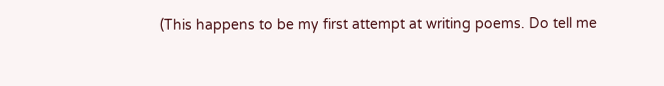(This happens to be my first attempt at writing poems. Do tell me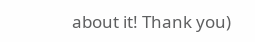about it! Thank you)